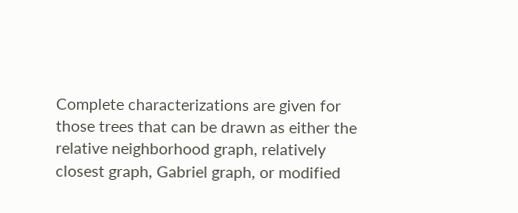Complete characterizations are given for those trees that can be drawn as either the relative neighborhood graph, relatively closest graph, Gabriel graph, or modified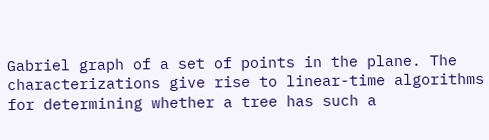Gabriel graph of a set of points in the plane. The characterizations give rise to linear-time algorithms for determining whether a tree has such a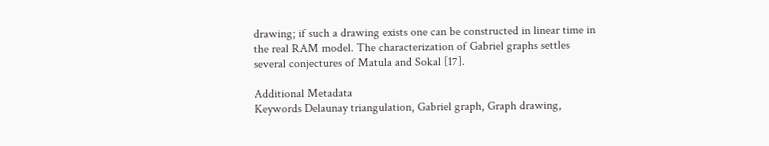drawing; if such a drawing exists one can be constructed in linear time in the real RAM model. The characterization of Gabriel graphs settles several conjectures of Matula and Sokal [17].

Additional Metadata
Keywords Delaunay triangulation, Gabriel graph, Graph drawing,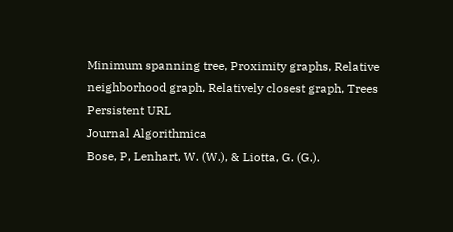Minimum spanning tree, Proximity graphs, Relative neighborhood graph, Relatively closest graph, Trees
Persistent URL
Journal Algorithmica
Bose, P, Lenhart, W. (W.), & Liotta, G. (G.).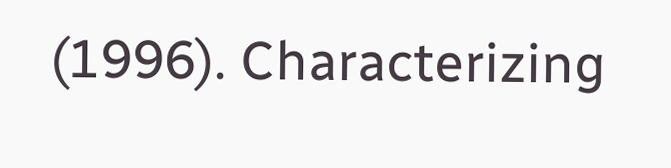(1996). Characterizing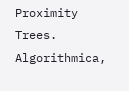Proximity Trees. Algorithmica,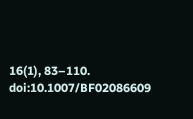16(1), 83–110. doi:10.1007/BF02086609